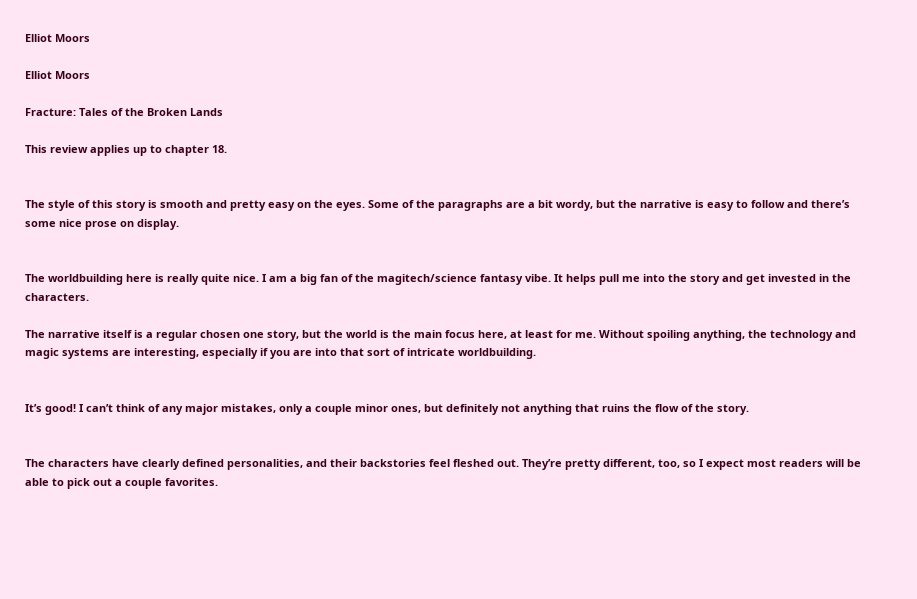Elliot Moors

Elliot Moors

Fracture: Tales of the Broken Lands

This review applies up to chapter 18.


The style of this story is smooth and pretty easy on the eyes. Some of the paragraphs are a bit wordy, but the narrative is easy to follow and there’s some nice prose on display.


The worldbuilding here is really quite nice. I am a big fan of the magitech/science fantasy vibe. It helps pull me into the story and get invested in the characters.

The narrative itself is a regular chosen one story, but the world is the main focus here, at least for me. Without spoiling anything, the technology and magic systems are interesting, especially if you are into that sort of intricate worldbuilding.


It’s good! I can’t think of any major mistakes, only a couple minor ones, but definitely not anything that ruins the flow of the story.


The characters have clearly defined personalities, and their backstories feel fleshed out. They’re pretty different, too, so I expect most readers will be able to pick out a couple favorites.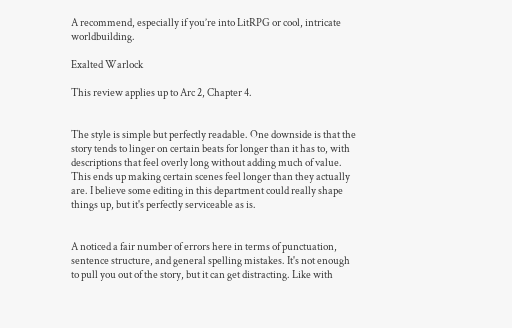A recommend, especially if you’re into LitRPG or cool, intricate worldbuilding.

Exalted Warlock

This review applies up to Arc 2, Chapter 4.


The style is simple but perfectly readable. One downside is that the story tends to linger on certain beats for longer than it has to, with descriptions that feel overly long without adding much of value. This ends up making certain scenes feel longer than they actually are. I believe some editing in this department could really shape things up, but it's perfectly serviceable as is.


A noticed a fair number of errors here in terms of punctuation, sentence structure, and general spelling mistakes. It's not enough to pull you out of the story, but it can get distracting. Like with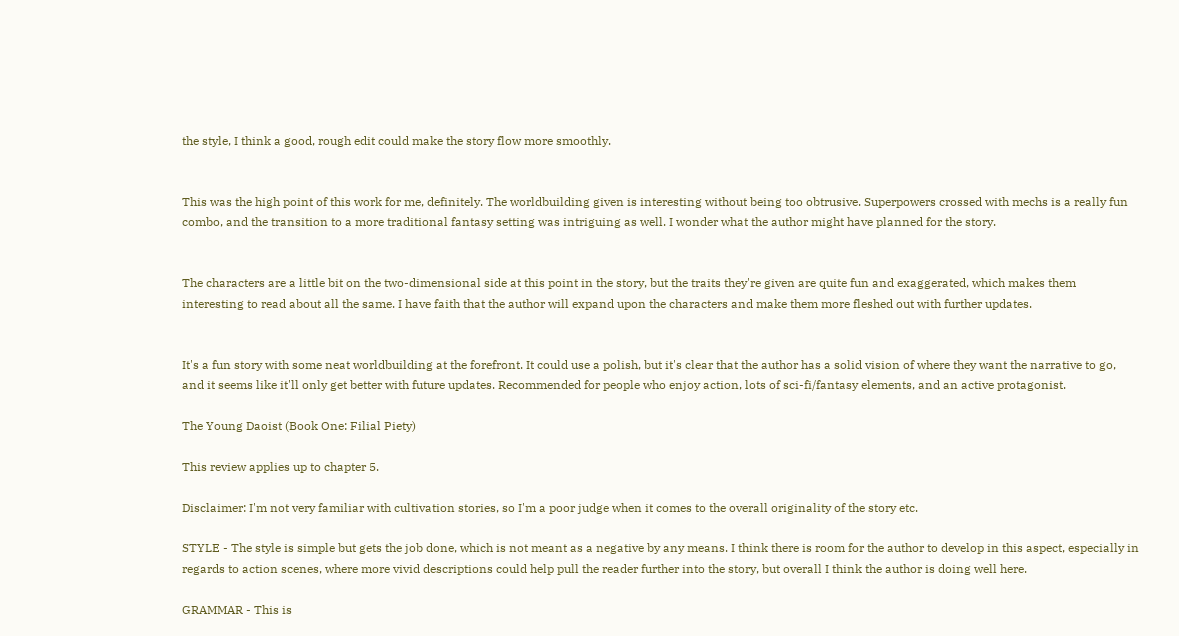the style, I think a good, rough edit could make the story flow more smoothly.


This was the high point of this work for me, definitely. The worldbuilding given is interesting without being too obtrusive. Superpowers crossed with mechs is a really fun combo, and the transition to a more traditional fantasy setting was intriguing as well. I wonder what the author might have planned for the story.


The characters are a little bit on the two-dimensional side at this point in the story, but the traits they're given are quite fun and exaggerated, which makes them interesting to read about all the same. I have faith that the author will expand upon the characters and make them more fleshed out with further updates.


It's a fun story with some neat worldbuilding at the forefront. It could use a polish, but it's clear that the author has a solid vision of where they want the narrative to go, and it seems like it'll only get better with future updates. Recommended for people who enjoy action, lots of sci-fi/fantasy elements, and an active protagonist.

The Young Daoist (Book One: Filial Piety)

This review applies up to chapter 5.

Disclaimer: I'm not very familiar with cultivation stories, so I'm a poor judge when it comes to the overall originality of the story etc.

STYLE - The style is simple but gets the job done, which is not meant as a negative by any means. I think there is room for the author to develop in this aspect, especially in regards to action scenes, where more vivid descriptions could help pull the reader further into the story, but overall I think the author is doing well here.

GRAMMAR - This is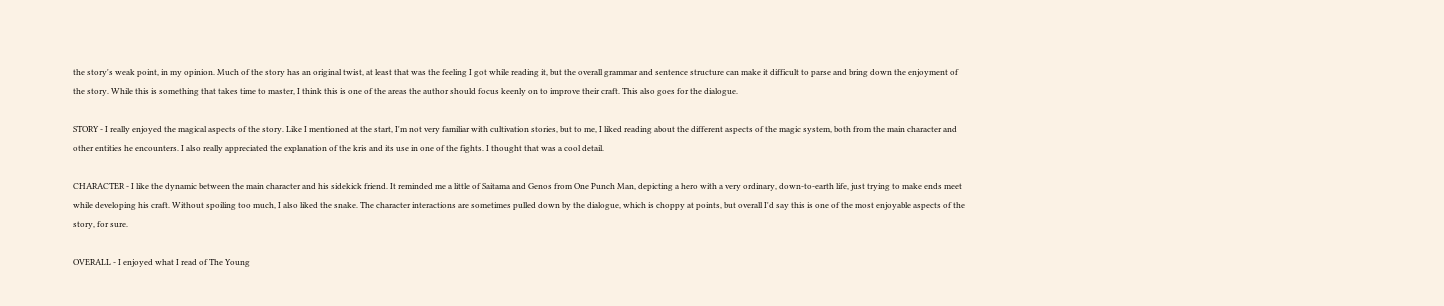the story's weak point, in my opinion. Much of the story has an original twist, at least that was the feeling I got while reading it, but the overall grammar and sentence structure can make it difficult to parse and bring down the enjoyment of the story. While this is something that takes time to master, I think this is one of the areas the author should focus keenly on to improve their craft. This also goes for the dialogue.

STORY - I really enjoyed the magical aspects of the story. Like I mentioned at the start, I'm not very familiar with cultivation stories, but to me, I liked reading about the different aspects of the magic system, both from the main character and other entities he encounters. I also really appreciated the explanation of the kris and its use in one of the fights. I thought that was a cool detail.

CHARACTER - I like the dynamic between the main character and his sidekick friend. It reminded me a little of Saitama and Genos from One Punch Man, depicting a hero with a very ordinary, down-to-earth life, just trying to make ends meet while developing his craft. Without spoiling too much, I also liked the snake. The character interactions are sometimes pulled down by the dialogue, which is choppy at points, but overall I'd say this is one of the most enjoyable aspects of the story, for sure.

OVERALL - I enjoyed what I read of The Young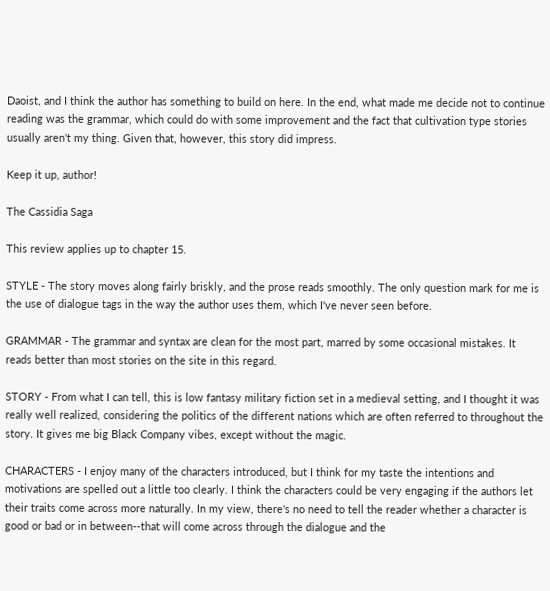Daoist, and I think the author has something to build on here. In the end, what made me decide not to continue reading was the grammar, which could do with some improvement and the fact that cultivation type stories usually aren't my thing. Given that, however, this story did impress.

Keep it up, author!

The Cassidia Saga

This review applies up to chapter 15.

STYLE - The story moves along fairly briskly, and the prose reads smoothly. The only question mark for me is the use of dialogue tags in the way the author uses them, which I've never seen before.

GRAMMAR - The grammar and syntax are clean for the most part, marred by some occasional mistakes. It reads better than most stories on the site in this regard.

STORY - From what I can tell, this is low fantasy military fiction set in a medieval setting, and I thought it was really well realized, considering the politics of the different nations which are often referred to throughout the story. It gives me big Black Company vibes, except without the magic.

CHARACTERS - I enjoy many of the characters introduced, but I think for my taste the intentions and motivations are spelled out a little too clearly. I think the characters could be very engaging if the authors let their traits come across more naturally. In my view, there's no need to tell the reader whether a character is good or bad or in between--that will come across through the dialogue and the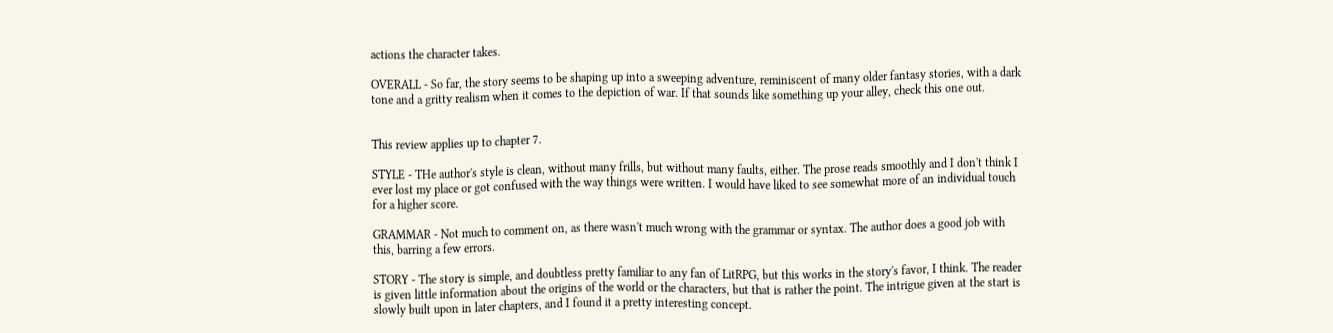actions the character takes.

OVERALL - So far, the story seems to be shaping up into a sweeping adventure, reminiscent of many older fantasy stories, with a dark tone and a gritty realism when it comes to the depiction of war. If that sounds like something up your alley, check this one out.


This review applies up to chapter 7.

STYLE - THe author's style is clean, without many frills, but without many faults, either. The prose reads smoothly and I don't think I ever lost my place or got confused with the way things were written. I would have liked to see somewhat more of an individual touch for a higher score.

GRAMMAR - Not much to comment on, as there wasn't much wrong with the grammar or syntax. The author does a good job with this, barring a few errors.

STORY - The story is simple, and doubtless pretty familiar to any fan of LitRPG, but this works in the story's favor, I think. The reader is given little information about the origins of the world or the characters, but that is rather the point. The intrigue given at the start is slowly built upon in later chapters, and I found it a pretty interesting concept.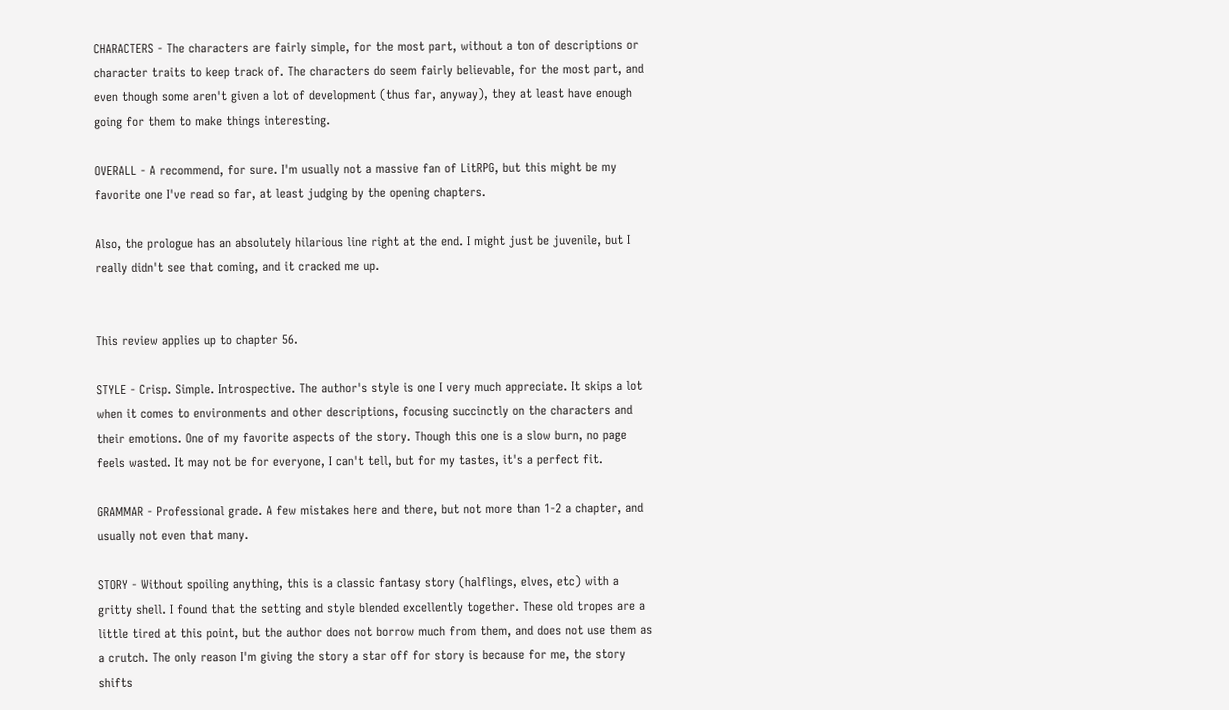CHARACTERS - The characters are fairly simple, for the most part, without a ton of descriptions or character traits to keep track of. The characters do seem fairly believable, for the most part, and even though some aren't given a lot of development (thus far, anyway), they at least have enough going for them to make things interesting.

OVERALL - A recommend, for sure. I'm usually not a massive fan of LitRPG, but this might be my favorite one I've read so far, at least judging by the opening chapters.

Also, the prologue has an absolutely hilarious line right at the end. I might just be juvenile, but I really didn't see that coming, and it cracked me up.


This review applies up to chapter 56.

STYLE - Crisp. Simple. Introspective. The author's style is one I very much appreciate. It skips a lot when it comes to environments and other descriptions, focusing succinctly on the characters and their emotions. One of my favorite aspects of the story. Though this one is a slow burn, no page feels wasted. It may not be for everyone, I can't tell, but for my tastes, it's a perfect fit.

GRAMMAR - Professional grade. A few mistakes here and there, but not more than 1-2 a chapter, and usually not even that many.

STORY - Without spoiling anything, this is a classic fantasy story (halflings, elves, etc) with a gritty shell. I found that the setting and style blended excellently together. These old tropes are a little tired at this point, but the author does not borrow much from them, and does not use them as a crutch. The only reason I'm giving the story a star off for story is because for me, the story shifts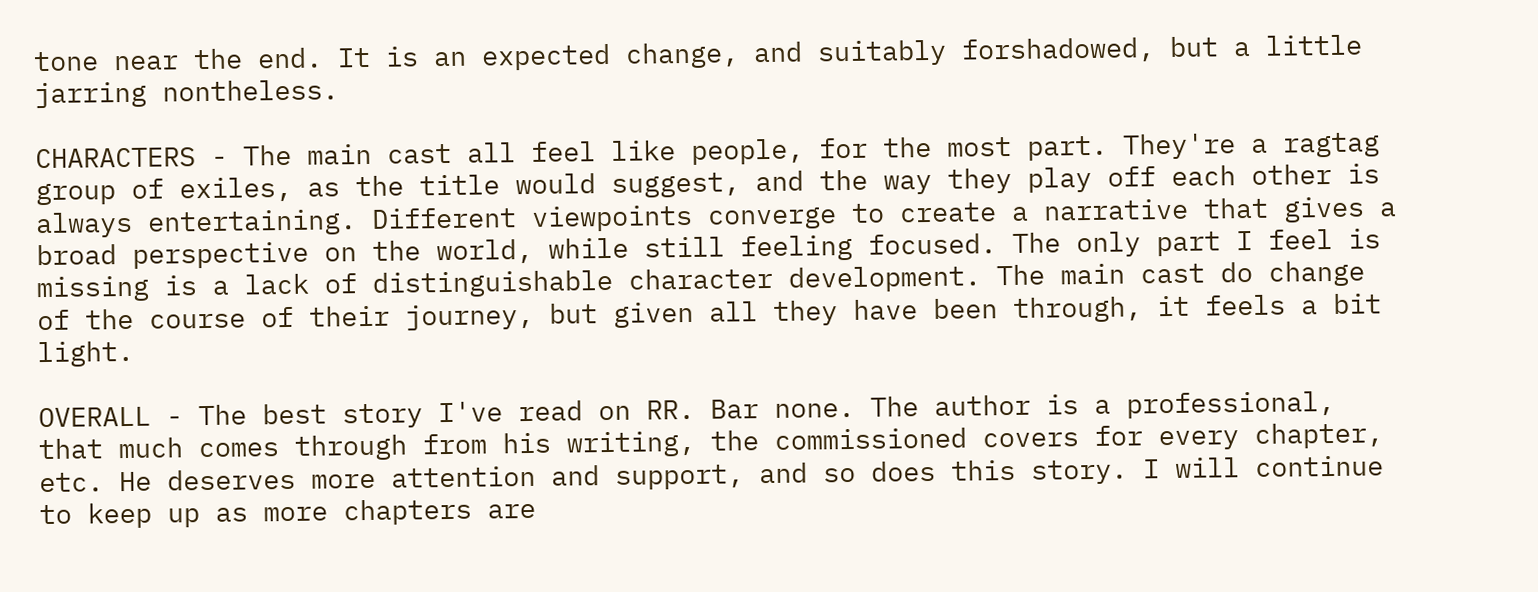tone near the end. It is an expected change, and suitably forshadowed, but a little jarring nontheless.

CHARACTERS - The main cast all feel like people, for the most part. They're a ragtag group of exiles, as the title would suggest, and the way they play off each other is always entertaining. Different viewpoints converge to create a narrative that gives a broad perspective on the world, while still feeling focused. The only part I feel is missing is a lack of distinguishable character development. The main cast do change of the course of their journey, but given all they have been through, it feels a bit light.

OVERALL - The best story I've read on RR. Bar none. The author is a professional, that much comes through from his writing, the commissioned covers for every chapter, etc. He deserves more attention and support, and so does this story. I will continue to keep up as more chapters are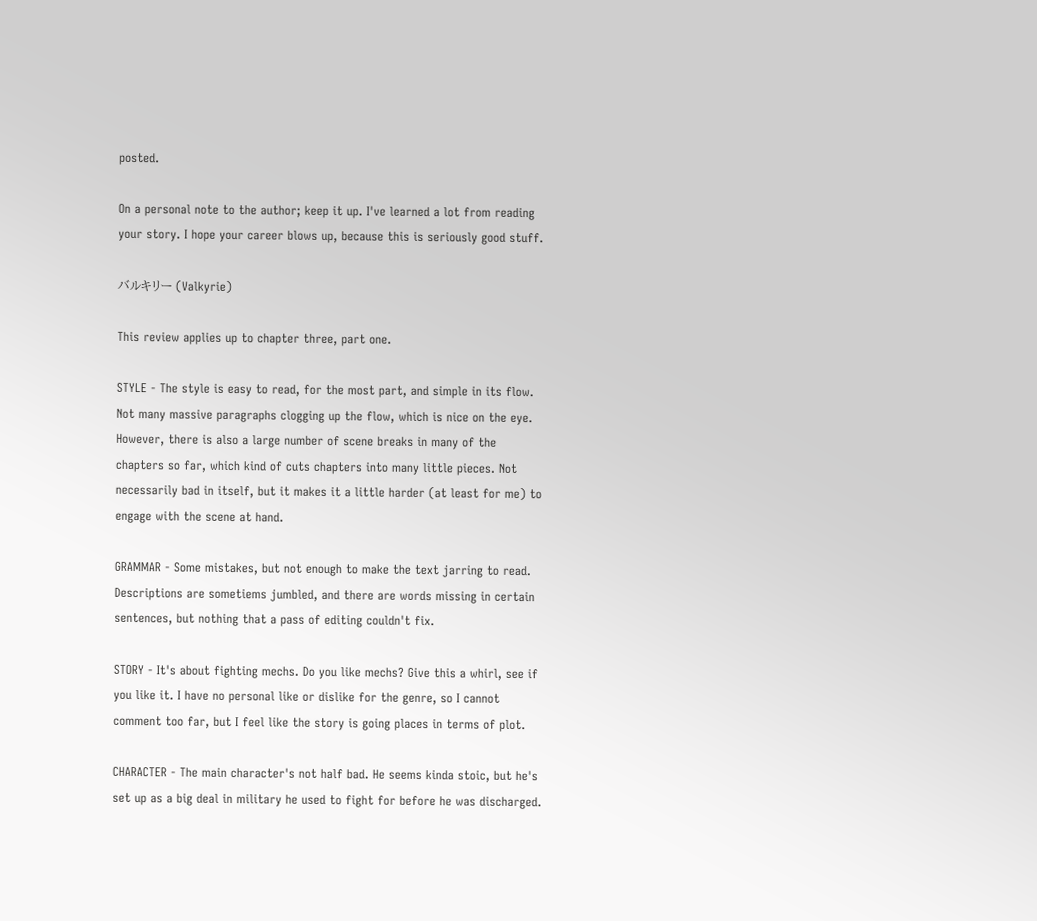posted.

On a personal note to the author; keep it up. I've learned a lot from reading your story. I hope your career blows up, because this is seriously good stuff.

バルキリー (Valkyrie)

This review applies up to chapter three, part one.

STYLE - The style is easy to read, for the most part, and simple in its flow. Not many massive paragraphs clogging up the flow, which is nice on the eye. However, there is also a large number of scene breaks in many of the chapters so far, which kind of cuts chapters into many little pieces. Not necessarily bad in itself, but it makes it a little harder (at least for me) to engage with the scene at hand.

GRAMMAR - Some mistakes, but not enough to make the text jarring to read. Descriptions are sometiems jumbled, and there are words missing in certain sentences, but nothing that a pass of editing couldn't fix.

STORY - It's about fighting mechs. Do you like mechs? Give this a whirl, see if you like it. I have no personal like or dislike for the genre, so I cannot comment too far, but I feel like the story is going places in terms of plot.

CHARACTER - The main character's not half bad. He seems kinda stoic, but he's set up as a big deal in military he used to fight for before he was discharged.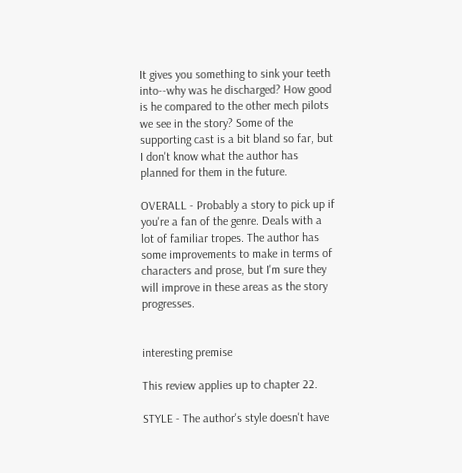It gives you something to sink your teeth into--why was he discharged? How good is he compared to the other mech pilots we see in the story? Some of the supporting cast is a bit bland so far, but I don't know what the author has planned for them in the future.

OVERALL - Probably a story to pick up if you're a fan of the genre. Deals with a lot of familiar tropes. The author has some improvements to make in terms of characters and prose, but I'm sure they will improve in these areas as the story progresses.


interesting premise

This review applies up to chapter 22.

STYLE - The author's style doesn't have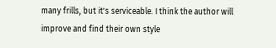many frills, but it's serviceable. I think the author will improve and find their own style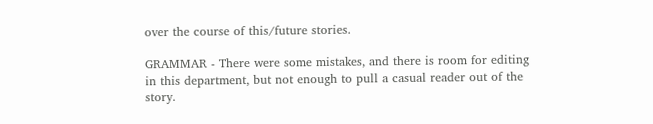over the course of this/future stories.

GRAMMAR - There were some mistakes, and there is room for editing in this department, but not enough to pull a casual reader out of the story.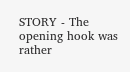STORY - The opening hook was rather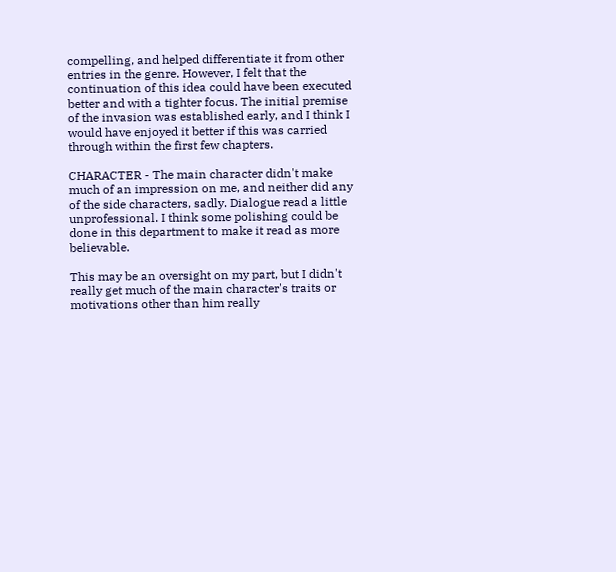compelling, and helped differentiate it from other entries in the genre. However, I felt that the continuation of this idea could have been executed better and with a tighter focus. The initial premise of the invasion was established early, and I think I would have enjoyed it better if this was carried through within the first few chapters.

CHARACTER - The main character didn't make much of an impression on me, and neither did any of the side characters, sadly. Dialogue read a little unprofessional. I think some polishing could be done in this department to make it read as more believable.

This may be an oversight on my part, but I didn't really get much of the main character's traits or motivations other than him really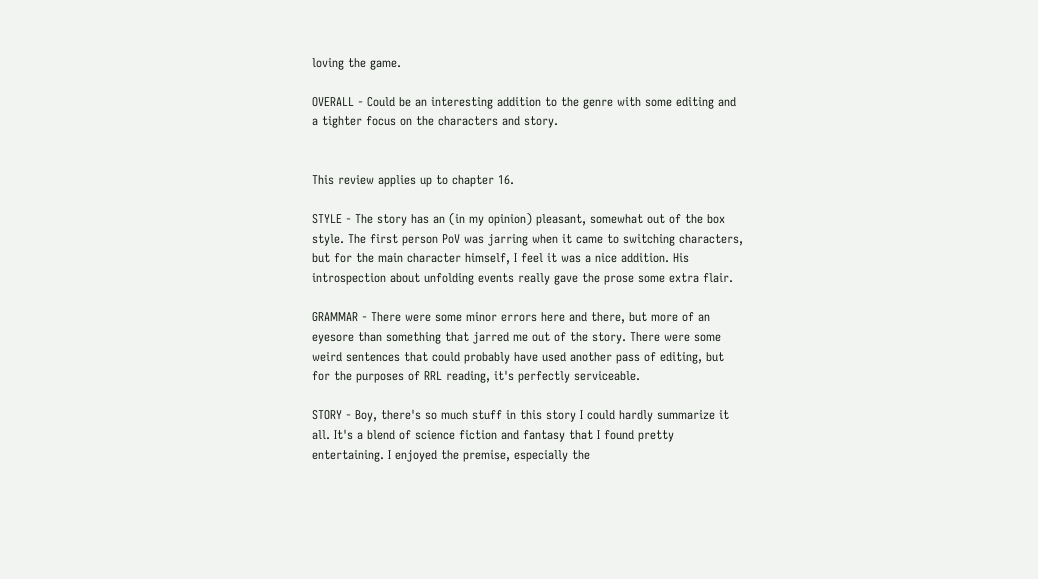loving the game.

OVERALL - Could be an interesting addition to the genre with some editing and a tighter focus on the characters and story.


This review applies up to chapter 16.

STYLE - The story has an (in my opinion) pleasant, somewhat out of the box style. The first person PoV was jarring when it came to switching characters, but for the main character himself, I feel it was a nice addition. His introspection about unfolding events really gave the prose some extra flair.

GRAMMAR - There were some minor errors here and there, but more of an eyesore than something that jarred me out of the story. There were some weird sentences that could probably have used another pass of editing, but for the purposes of RRL reading, it's perfectly serviceable.

STORY - Boy, there's so much stuff in this story I could hardly summarize it all. It's a blend of science fiction and fantasy that I found pretty entertaining. I enjoyed the premise, especially the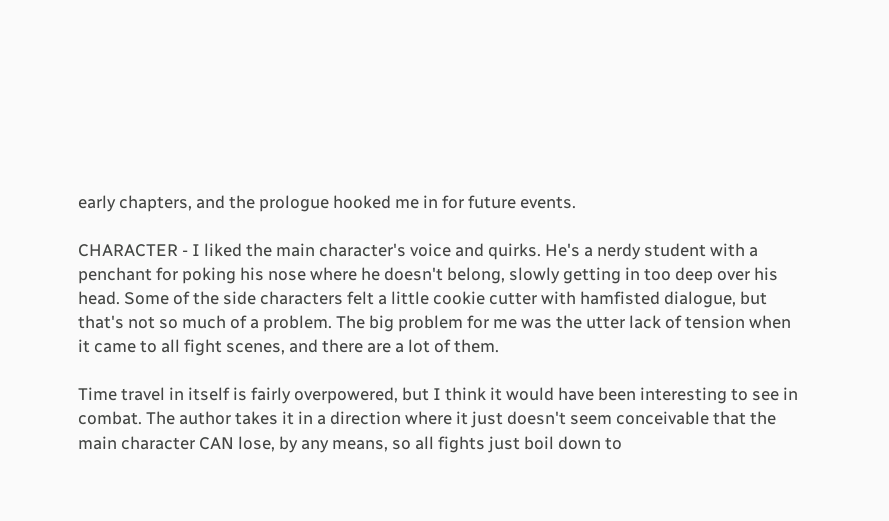early chapters, and the prologue hooked me in for future events.

CHARACTER - I liked the main character's voice and quirks. He's a nerdy student with a penchant for poking his nose where he doesn't belong, slowly getting in too deep over his head. Some of the side characters felt a little cookie cutter with hamfisted dialogue, but that's not so much of a problem. The big problem for me was the utter lack of tension when it came to all fight scenes, and there are a lot of them.

Time travel in itself is fairly overpowered, but I think it would have been interesting to see in combat. The author takes it in a direction where it just doesn't seem conceivable that the main character CAN lose, by any means, so all fights just boil down to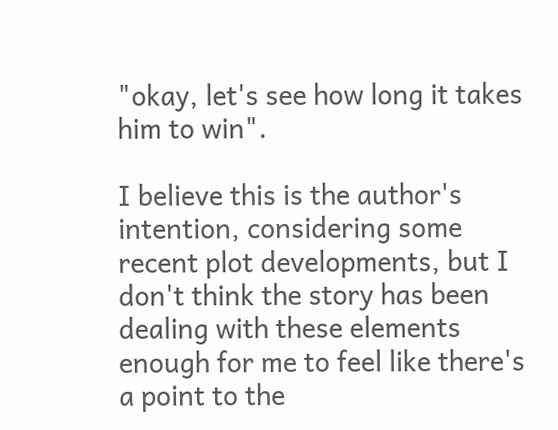"okay, let's see how long it takes him to win".

I believe this is the author's intention, considering some recent plot developments, but I don't think the story has been dealing with these elements enough for me to feel like there's a point to the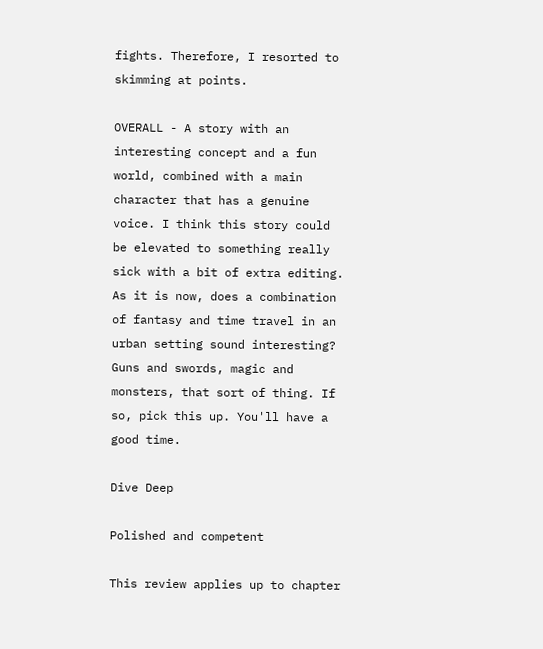fights. Therefore, I resorted to skimming at points.

OVERALL - A story with an interesting concept and a fun world, combined with a main character that has a genuine voice. I think this story could be elevated to something really sick with a bit of extra editing. As it is now, does a combination of fantasy and time travel in an urban setting sound interesting? Guns and swords, magic and monsters, that sort of thing. If so, pick this up. You'll have a good time.

Dive Deep

Polished and competent

This review applies up to chapter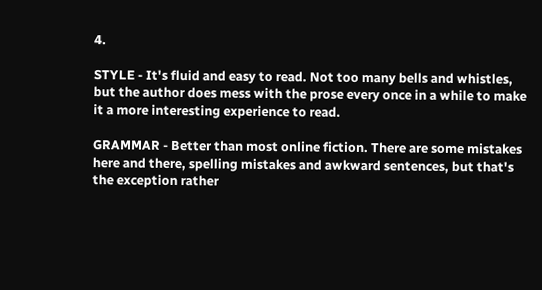4.

STYLE - It's fluid and easy to read. Not too many bells and whistles, but the author does mess with the prose every once in a while to make it a more interesting experience to read.

GRAMMAR - Better than most online fiction. There are some mistakes here and there, spelling mistakes and awkward sentences, but that's the exception rather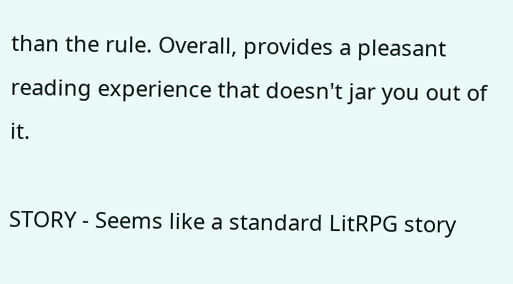than the rule. Overall, provides a pleasant reading experience that doesn't jar you out of it.

STORY - Seems like a standard LitRPG story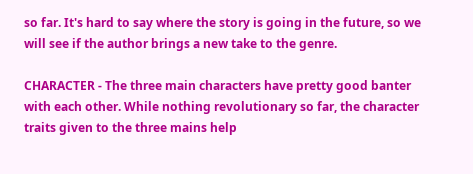so far. It's hard to say where the story is going in the future, so we will see if the author brings a new take to the genre.

CHARACTER - The three main characters have pretty good banter with each other. While nothing revolutionary so far, the character traits given to the three mains help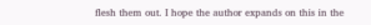flesh them out. I hope the author expands on this in the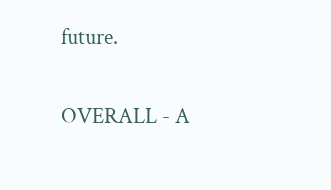future.

OVERALL - A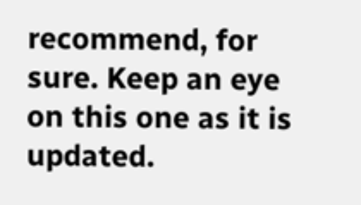recommend, for sure. Keep an eye on this one as it is updated.